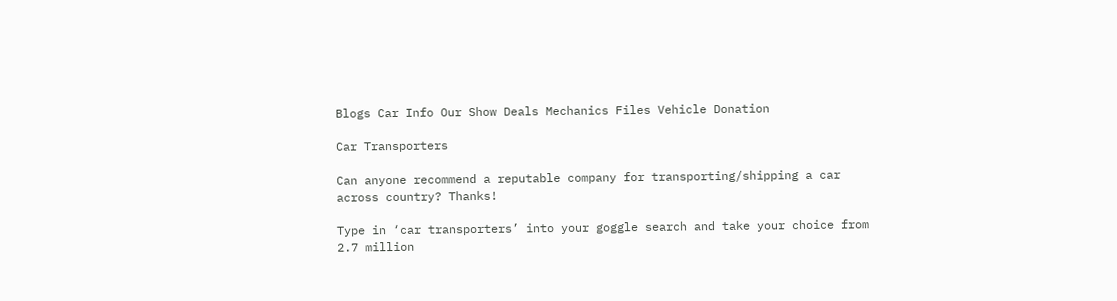Blogs Car Info Our Show Deals Mechanics Files Vehicle Donation

Car Transporters

Can anyone recommend a reputable company for transporting/shipping a car across country? Thanks!

Type in ‘car transporters’ into your goggle search and take your choice from 2.7 million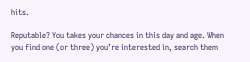hits.

Reputable? You takes your chances in this day and age. When you find one (or three) you’re interested in, search them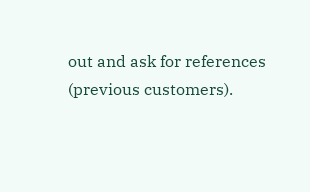out and ask for references (previous customers).